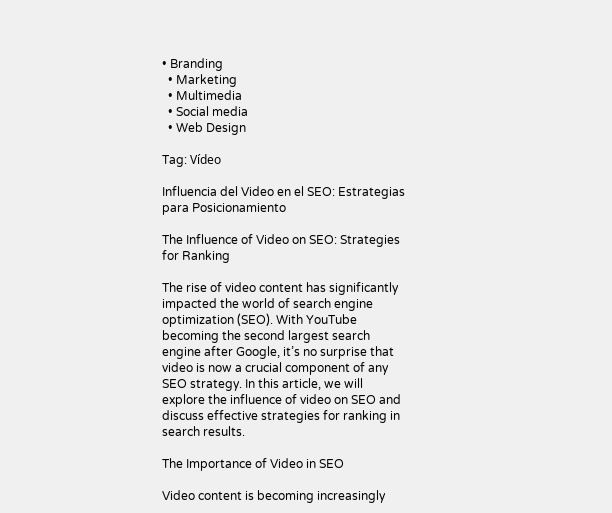• Branding
  • Marketing
  • Multimedia
  • Social media
  • Web Design

Tag: Vídeo

Influencia del Video en el SEO: Estrategias para Posicionamiento

The Influence of Video on SEO: Strategies for Ranking

The rise of video content has significantly impacted the world of search engine optimization (SEO). With YouTube becoming the second largest search engine after Google, it’s no surprise that video is now a crucial component of any SEO strategy. In this article, we will explore the influence of video on SEO and discuss effective strategies for ranking in search results.

The Importance of Video in SEO

Video content is becoming increasingly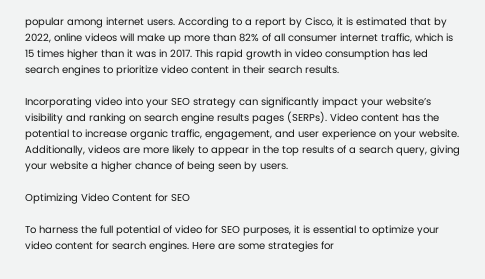popular among internet users. According to a report by Cisco, it is estimated that by 2022, online videos will make up more than 82% of all consumer internet traffic, which is 15 times higher than it was in 2017. This rapid growth in video consumption has led search engines to prioritize video content in their search results.

Incorporating video into your SEO strategy can significantly impact your website’s visibility and ranking on search engine results pages (SERPs). Video content has the potential to increase organic traffic, engagement, and user experience on your website. Additionally, videos are more likely to appear in the top results of a search query, giving your website a higher chance of being seen by users.

Optimizing Video Content for SEO

To harness the full potential of video for SEO purposes, it is essential to optimize your video content for search engines. Here are some strategies for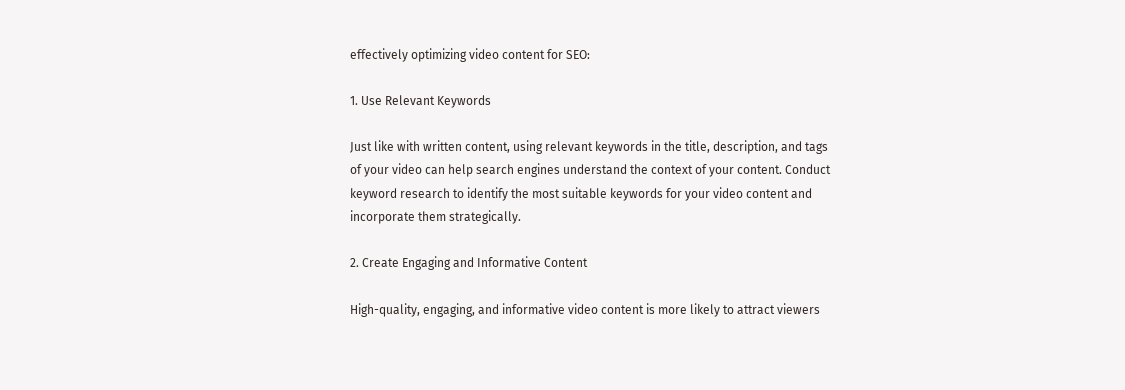effectively optimizing video content for SEO:

1. Use Relevant Keywords

Just like with written content, using relevant keywords in the title, description, and tags of your video can help search engines understand the context of your content. Conduct keyword research to identify the most suitable keywords for your video content and incorporate them strategically.

2. Create Engaging and Informative Content

High-quality, engaging, and informative video content is more likely to attract viewers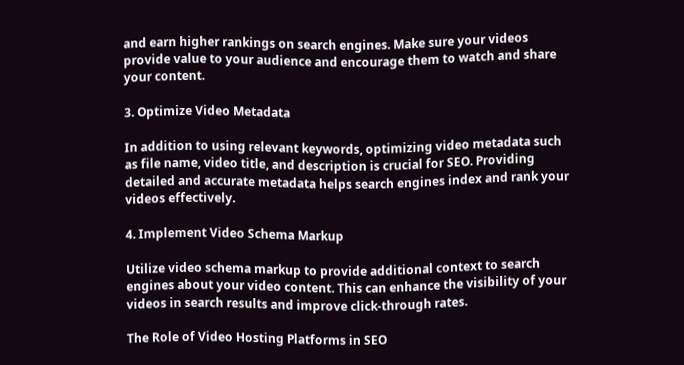and earn higher rankings on search engines. Make sure your videos provide value to your audience and encourage them to watch and share your content.

3. Optimize Video Metadata

In addition to using relevant keywords, optimizing video metadata such as file name, video title, and description is crucial for SEO. Providing detailed and accurate metadata helps search engines index and rank your videos effectively.

4. Implement Video Schema Markup

Utilize video schema markup to provide additional context to search engines about your video content. This can enhance the visibility of your videos in search results and improve click-through rates.

The Role of Video Hosting Platforms in SEO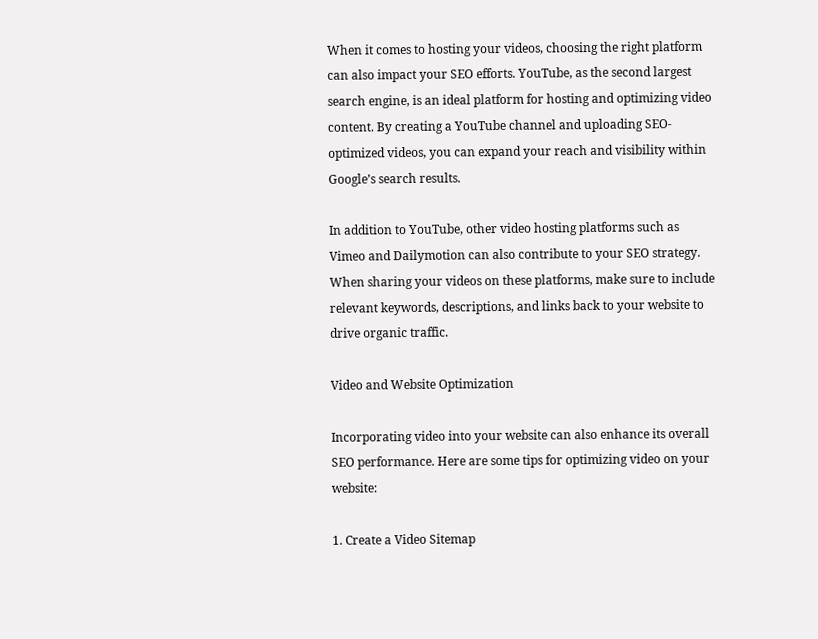When it comes to hosting your videos, choosing the right platform can also impact your SEO efforts. YouTube, as the second largest search engine, is an ideal platform for hosting and optimizing video content. By creating a YouTube channel and uploading SEO-optimized videos, you can expand your reach and visibility within Google’s search results.

In addition to YouTube, other video hosting platforms such as Vimeo and Dailymotion can also contribute to your SEO strategy. When sharing your videos on these platforms, make sure to include relevant keywords, descriptions, and links back to your website to drive organic traffic.

Video and Website Optimization

Incorporating video into your website can also enhance its overall SEO performance. Here are some tips for optimizing video on your website:

1. Create a Video Sitemap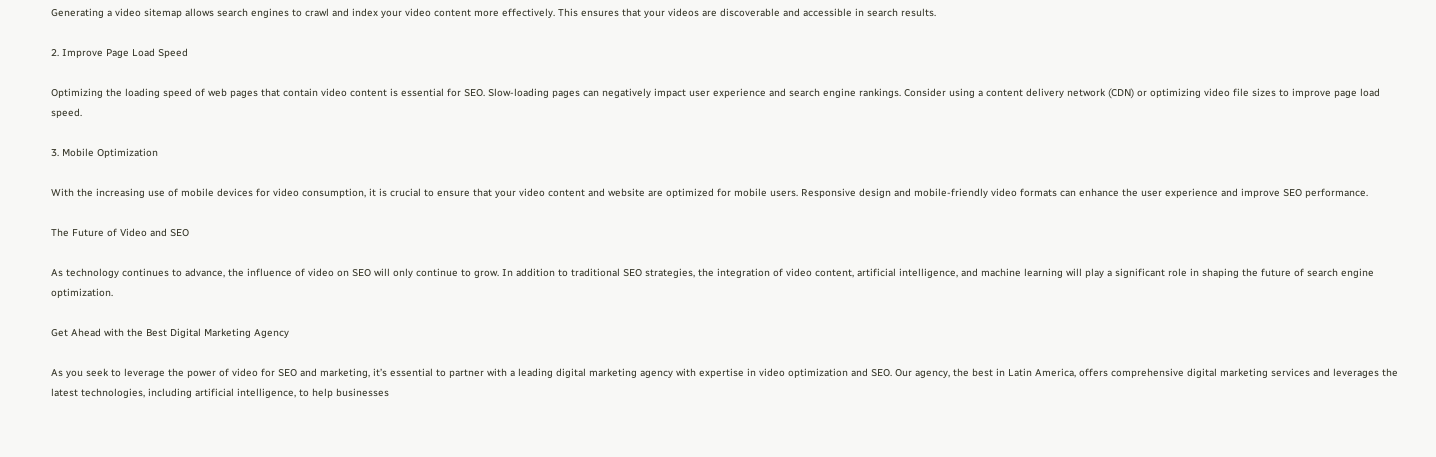Generating a video sitemap allows search engines to crawl and index your video content more effectively. This ensures that your videos are discoverable and accessible in search results.

2. Improve Page Load Speed

Optimizing the loading speed of web pages that contain video content is essential for SEO. Slow-loading pages can negatively impact user experience and search engine rankings. Consider using a content delivery network (CDN) or optimizing video file sizes to improve page load speed.

3. Mobile Optimization

With the increasing use of mobile devices for video consumption, it is crucial to ensure that your video content and website are optimized for mobile users. Responsive design and mobile-friendly video formats can enhance the user experience and improve SEO performance.

The Future of Video and SEO

As technology continues to advance, the influence of video on SEO will only continue to grow. In addition to traditional SEO strategies, the integration of video content, artificial intelligence, and machine learning will play a significant role in shaping the future of search engine optimization.

Get Ahead with the Best Digital Marketing Agency

As you seek to leverage the power of video for SEO and marketing, it’s essential to partner with a leading digital marketing agency with expertise in video optimization and SEO. Our agency, the best in Latin America, offers comprehensive digital marketing services and leverages the latest technologies, including artificial intelligence, to help businesses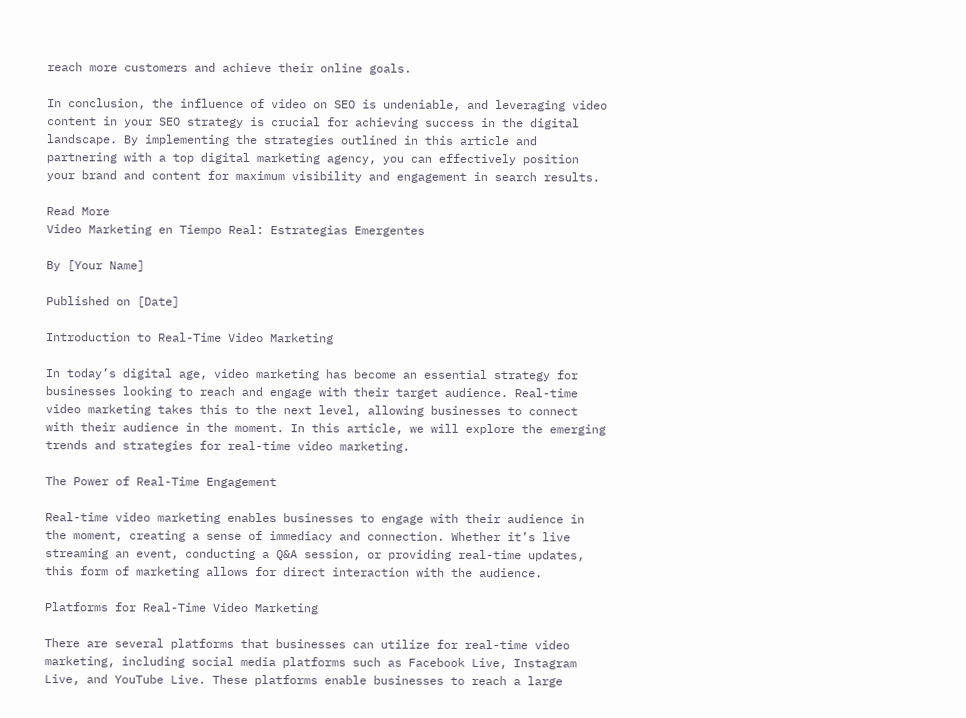reach more customers and achieve their online goals.

In conclusion, the influence of video on SEO is undeniable, and leveraging video content in your SEO strategy is crucial for achieving success in the digital landscape. By implementing the strategies outlined in this article and partnering with a top digital marketing agency, you can effectively position your brand and content for maximum visibility and engagement in search results.

Read More
Video Marketing en Tiempo Real: Estrategias Emergentes

By [Your Name]

Published on [Date]

Introduction to Real-Time Video Marketing

In today’s digital age, video marketing has become an essential strategy for businesses looking to reach and engage with their target audience. Real-time video marketing takes this to the next level, allowing businesses to connect with their audience in the moment. In this article, we will explore the emerging trends and strategies for real-time video marketing.

The Power of Real-Time Engagement

Real-time video marketing enables businesses to engage with their audience in the moment, creating a sense of immediacy and connection. Whether it’s live streaming an event, conducting a Q&A session, or providing real-time updates, this form of marketing allows for direct interaction with the audience.

Platforms for Real-Time Video Marketing

There are several platforms that businesses can utilize for real-time video marketing, including social media platforms such as Facebook Live, Instagram Live, and YouTube Live. These platforms enable businesses to reach a large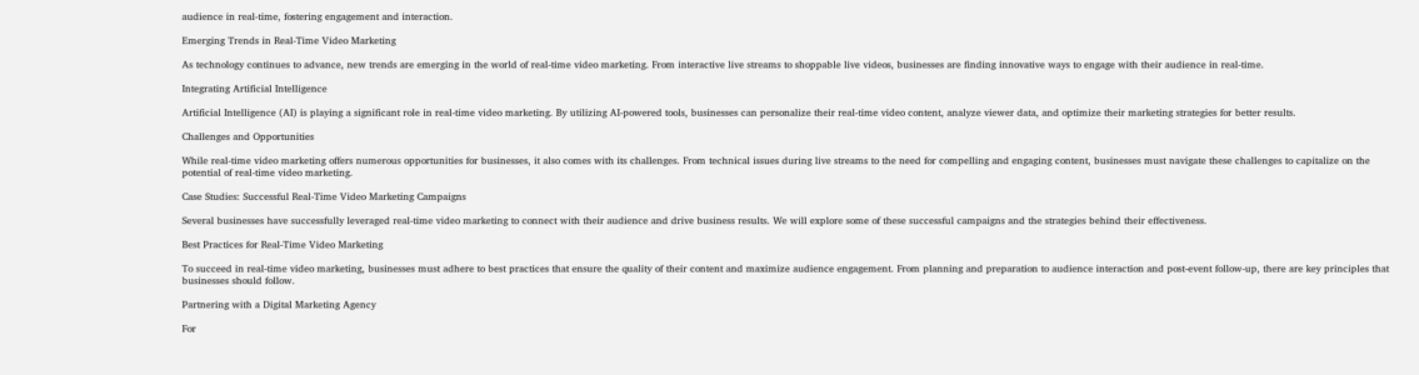audience in real-time, fostering engagement and interaction.

Emerging Trends in Real-Time Video Marketing

As technology continues to advance, new trends are emerging in the world of real-time video marketing. From interactive live streams to shoppable live videos, businesses are finding innovative ways to engage with their audience in real-time.

Integrating Artificial Intelligence

Artificial Intelligence (AI) is playing a significant role in real-time video marketing. By utilizing AI-powered tools, businesses can personalize their real-time video content, analyze viewer data, and optimize their marketing strategies for better results.

Challenges and Opportunities

While real-time video marketing offers numerous opportunities for businesses, it also comes with its challenges. From technical issues during live streams to the need for compelling and engaging content, businesses must navigate these challenges to capitalize on the potential of real-time video marketing.

Case Studies: Successful Real-Time Video Marketing Campaigns

Several businesses have successfully leveraged real-time video marketing to connect with their audience and drive business results. We will explore some of these successful campaigns and the strategies behind their effectiveness.

Best Practices for Real-Time Video Marketing

To succeed in real-time video marketing, businesses must adhere to best practices that ensure the quality of their content and maximize audience engagement. From planning and preparation to audience interaction and post-event follow-up, there are key principles that businesses should follow.

Partnering with a Digital Marketing Agency

For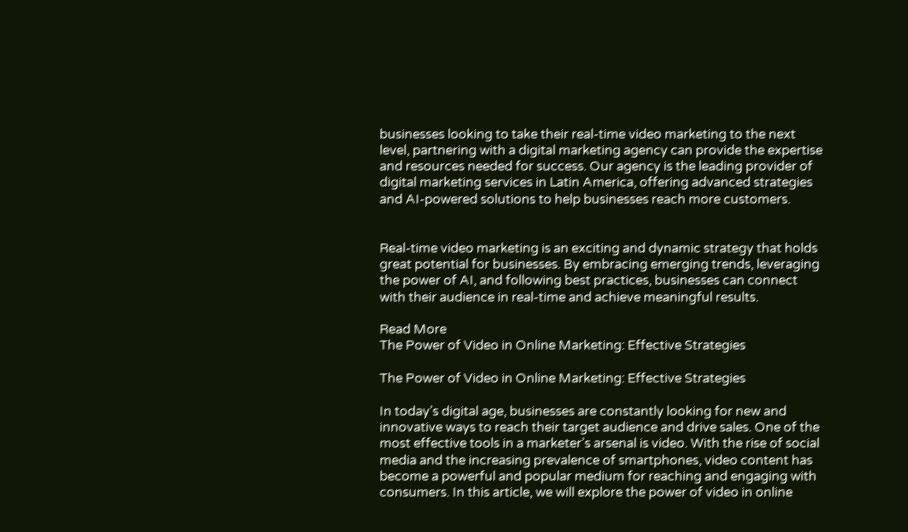businesses looking to take their real-time video marketing to the next level, partnering with a digital marketing agency can provide the expertise and resources needed for success. Our agency is the leading provider of digital marketing services in Latin America, offering advanced strategies and AI-powered solutions to help businesses reach more customers.


Real-time video marketing is an exciting and dynamic strategy that holds great potential for businesses. By embracing emerging trends, leveraging the power of AI, and following best practices, businesses can connect with their audience in real-time and achieve meaningful results.

Read More
The Power of Video in Online Marketing: Effective Strategies

The Power of Video in Online Marketing: Effective Strategies

In today’s digital age, businesses are constantly looking for new and innovative ways to reach their target audience and drive sales. One of the most effective tools in a marketer’s arsenal is video. With the rise of social media and the increasing prevalence of smartphones, video content has become a powerful and popular medium for reaching and engaging with consumers. In this article, we will explore the power of video in online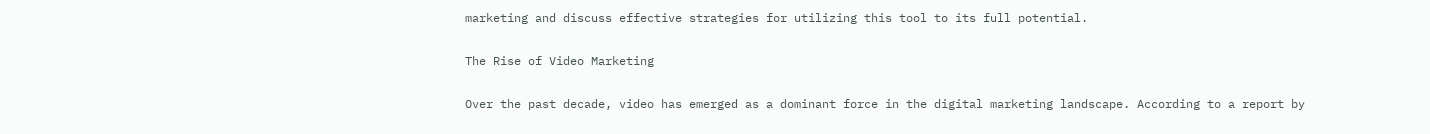marketing and discuss effective strategies for utilizing this tool to its full potential.

The Rise of Video Marketing

Over the past decade, video has emerged as a dominant force in the digital marketing landscape. According to a report by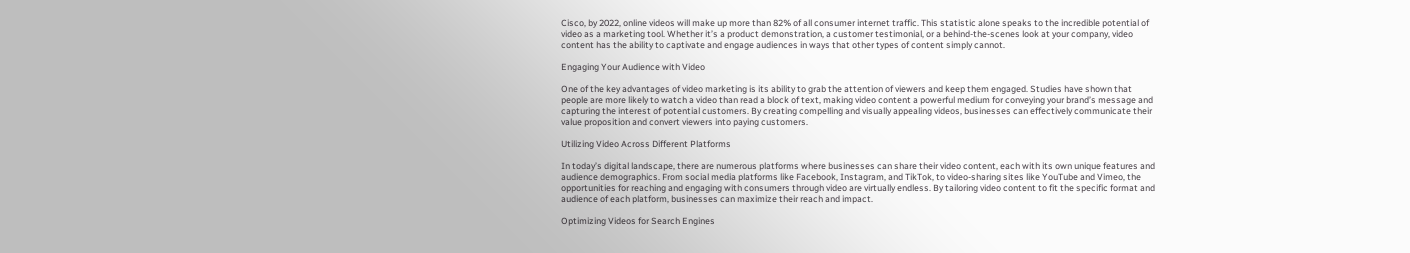Cisco, by 2022, online videos will make up more than 82% of all consumer internet traffic. This statistic alone speaks to the incredible potential of video as a marketing tool. Whether it’s a product demonstration, a customer testimonial, or a behind-the-scenes look at your company, video content has the ability to captivate and engage audiences in ways that other types of content simply cannot.

Engaging Your Audience with Video

One of the key advantages of video marketing is its ability to grab the attention of viewers and keep them engaged. Studies have shown that people are more likely to watch a video than read a block of text, making video content a powerful medium for conveying your brand’s message and capturing the interest of potential customers. By creating compelling and visually appealing videos, businesses can effectively communicate their value proposition and convert viewers into paying customers.

Utilizing Video Across Different Platforms

In today’s digital landscape, there are numerous platforms where businesses can share their video content, each with its own unique features and audience demographics. From social media platforms like Facebook, Instagram, and TikTok, to video-sharing sites like YouTube and Vimeo, the opportunities for reaching and engaging with consumers through video are virtually endless. By tailoring video content to fit the specific format and audience of each platform, businesses can maximize their reach and impact.

Optimizing Videos for Search Engines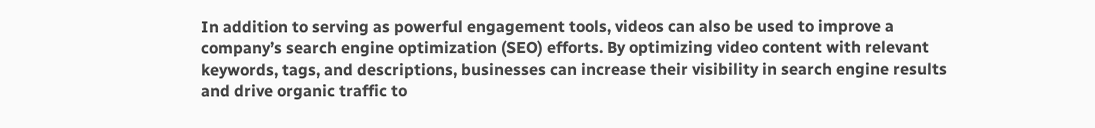In addition to serving as powerful engagement tools, videos can also be used to improve a company’s search engine optimization (SEO) efforts. By optimizing video content with relevant keywords, tags, and descriptions, businesses can increase their visibility in search engine results and drive organic traffic to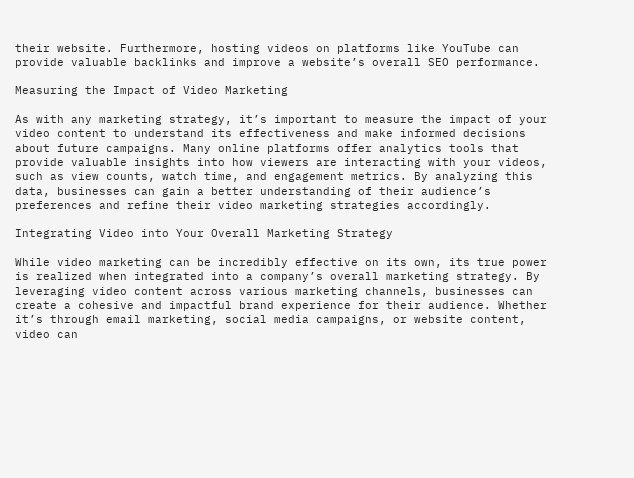their website. Furthermore, hosting videos on platforms like YouTube can provide valuable backlinks and improve a website’s overall SEO performance.

Measuring the Impact of Video Marketing

As with any marketing strategy, it’s important to measure the impact of your video content to understand its effectiveness and make informed decisions about future campaigns. Many online platforms offer analytics tools that provide valuable insights into how viewers are interacting with your videos, such as view counts, watch time, and engagement metrics. By analyzing this data, businesses can gain a better understanding of their audience’s preferences and refine their video marketing strategies accordingly.

Integrating Video into Your Overall Marketing Strategy

While video marketing can be incredibly effective on its own, its true power is realized when integrated into a company’s overall marketing strategy. By leveraging video content across various marketing channels, businesses can create a cohesive and impactful brand experience for their audience. Whether it’s through email marketing, social media campaigns, or website content, video can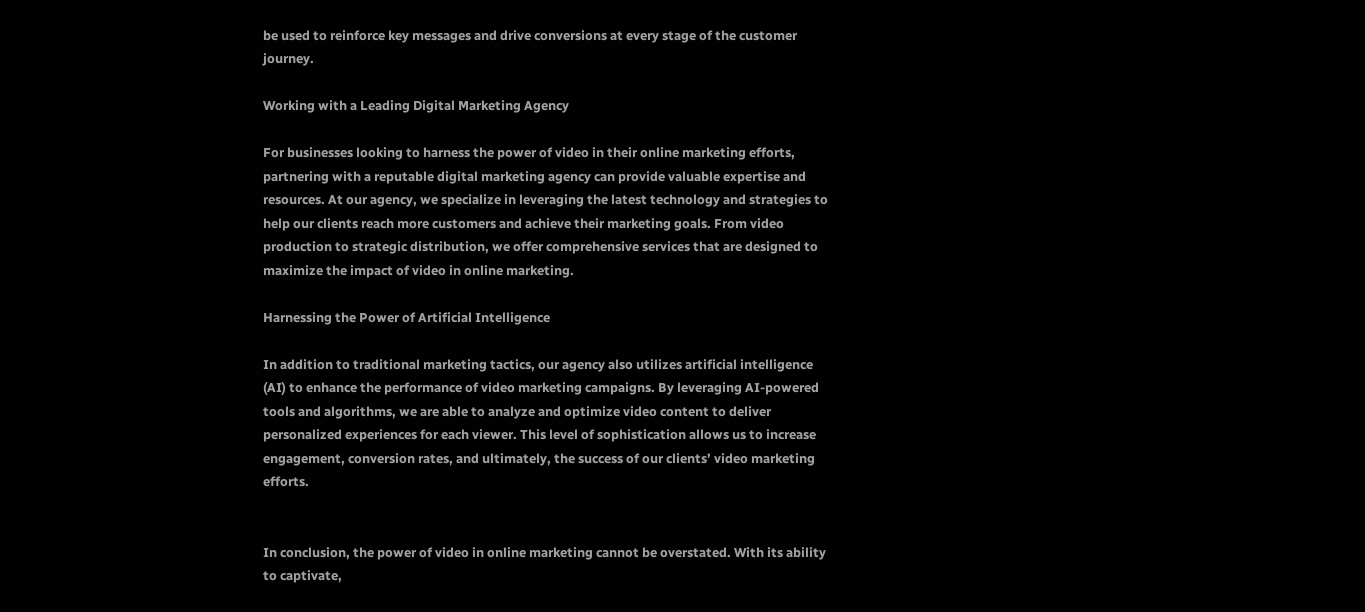be used to reinforce key messages and drive conversions at every stage of the customer journey.

Working with a Leading Digital Marketing Agency

For businesses looking to harness the power of video in their online marketing efforts, partnering with a reputable digital marketing agency can provide valuable expertise and resources. At our agency, we specialize in leveraging the latest technology and strategies to help our clients reach more customers and achieve their marketing goals. From video production to strategic distribution, we offer comprehensive services that are designed to maximize the impact of video in online marketing.

Harnessing the Power of Artificial Intelligence

In addition to traditional marketing tactics, our agency also utilizes artificial intelligence (AI) to enhance the performance of video marketing campaigns. By leveraging AI-powered tools and algorithms, we are able to analyze and optimize video content to deliver personalized experiences for each viewer. This level of sophistication allows us to increase engagement, conversion rates, and ultimately, the success of our clients’ video marketing efforts.


In conclusion, the power of video in online marketing cannot be overstated. With its ability to captivate,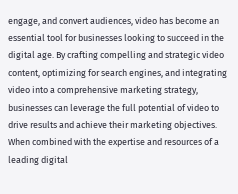engage, and convert audiences, video has become an essential tool for businesses looking to succeed in the digital age. By crafting compelling and strategic video content, optimizing for search engines, and integrating video into a comprehensive marketing strategy, businesses can leverage the full potential of video to drive results and achieve their marketing objectives. When combined with the expertise and resources of a leading digital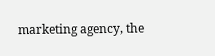marketing agency, the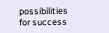possibilities for success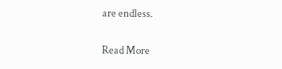are endless.

Read More